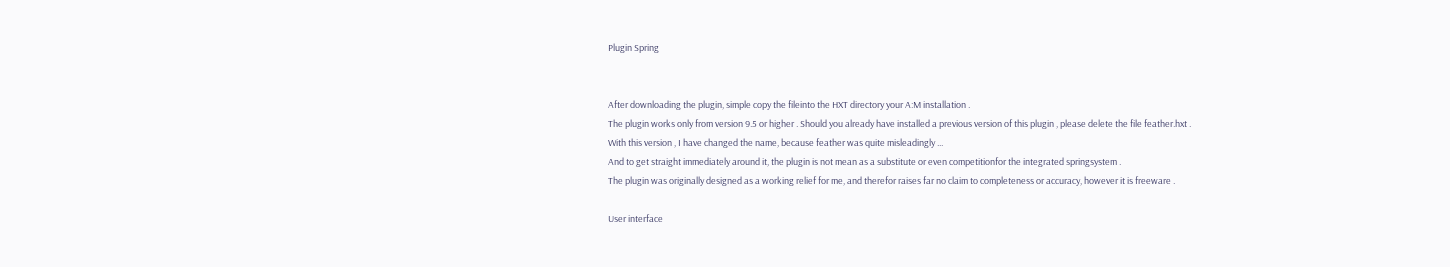Plugin Spring


After downloading the plugin, simple copy the fileinto the HXT directory your A:M installation .
The plugin works only from version 9.5 or higher . Should you already have installed a previous version of this plugin , please delete the file feather.hxt .
With this version , I have changed the name, because feather was quite misleadingly ...
And to get straight immediately around it, the plugin is not mean as a substitute or even competitionfor the integrated springsystem .
The plugin was originally designed as a working relief for me, and therefor raises far no claim to completeness or accuracy, however it is freeware .

User interface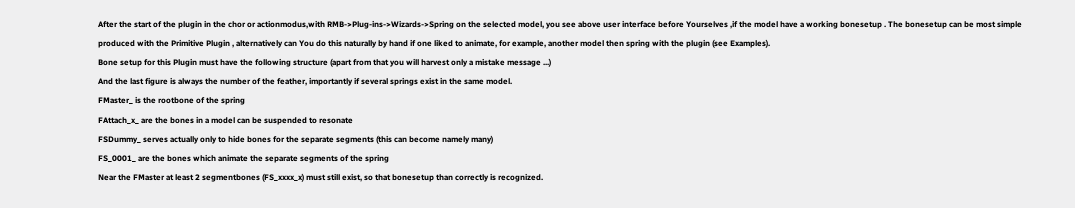After the start of the plugin in the chor or actionmodus,with RMB->Plug-ins->Wizards->Spring on the selected model, you see above user interface before Yourselves ,if the model have a working bonesetup . The bonesetup can be most simple produced with the Primitive Plugin , alternatively can You do this naturally by hand if one liked to animate, for example, another model then spring with the plugin (see Examples).
Bone setup for this Plugin must have the following structure (apart from that you will harvest only a mistake message ...)
And the last figure is always the number of the feather, importantly if several springs exist in the same model.
FMaster_ is the rootbone of the spring
FAttach_x_ are the bones in a model can be suspended to resonate
FSDummy_ serves actually only to hide bones for the separate segments (this can become namely many)
FS_0001_ are the bones which animate the separate segments of the spring
Near the FMaster at least 2 segmentbones (FS_xxxx_x) must still exist, so that bonesetup than correctly is recognized.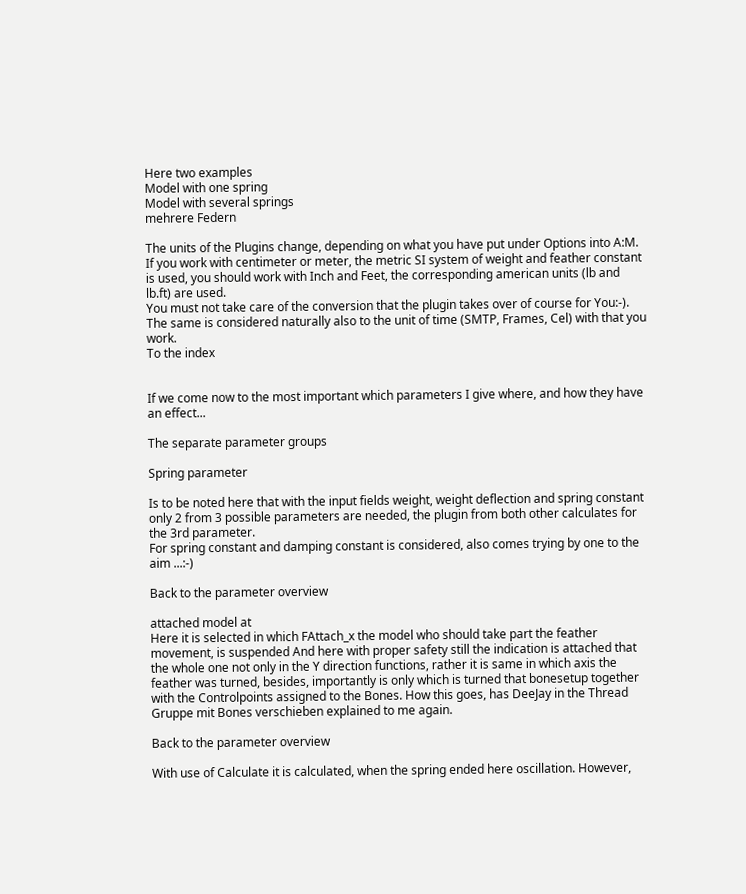Here two examples
Model with one spring
Model with several springs
mehrere Federn

The units of the Plugins change, depending on what you have put under Options into A:M. If you work with centimeter or meter, the metric SI system of weight and feather constant is used, you should work with Inch and Feet, the corresponding american units (lb and lb.ft) are used.
You must not take care of the conversion that the plugin takes over of course for You:-). The same is considered naturally also to the unit of time (SMTP, Frames, Cel) with that you work.
To the index


If we come now to the most important which parameters I give where, and how they have an effect...

The separate parameter groups

Spring parameter

Is to be noted here that with the input fields weight, weight deflection and spring constant only 2 from 3 possible parameters are needed, the plugin from both other calculates for the 3rd parameter.
For spring constant and damping constant is considered, also comes trying by one to the aim ...:-)

Back to the parameter overview

attached model at
Here it is selected in which FAttach_x the model who should take part the feather movement, is suspended And here with proper safety still the indication is attached that the whole one not only in the Y direction functions, rather it is same in which axis the feather was turned, besides, importantly is only which is turned that bonesetup together with the Controlpoints assigned to the Bones. How this goes, has DeeJay in the Thread Gruppe mit Bones verschieben explained to me again.

Back to the parameter overview

With use of Calculate it is calculated, when the spring ended here oscillation. However,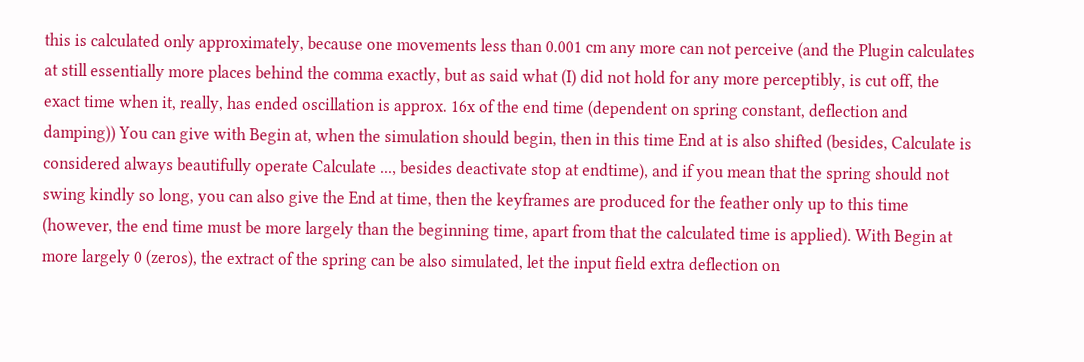this is calculated only approximately, because one movements less than 0.001 cm any more can not perceive (and the Plugin calculates at still essentially more places behind the comma exactly, but as said what (I) did not hold for any more perceptibly, is cut off, the exact time when it, really, has ended oscillation is approx. 16x of the end time (dependent on spring constant, deflection and damping)) You can give with Begin at, when the simulation should begin, then in this time End at is also shifted (besides, Calculate is considered always beautifully operate Calculate ..., besides deactivate stop at endtime), and if you mean that the spring should not swing kindly so long, you can also give the End at time, then the keyframes are produced for the feather only up to this time (however, the end time must be more largely than the beginning time, apart from that the calculated time is applied). With Begin at more largely 0 (zeros), the extract of the spring can be also simulated, let the input field extra deflection on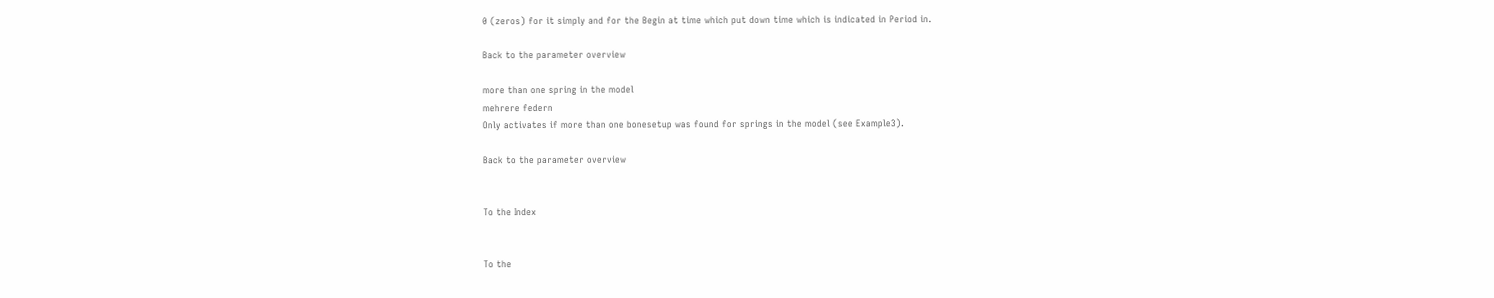0 (zeros) for it simply and for the Begin at time which put down time which is indicated in Period in.

Back to the parameter overview

more than one spring in the model
mehrere federn
Only activates if more than one bonesetup was found for springs in the model (see Example3).

Back to the parameter overview


To the Index


To the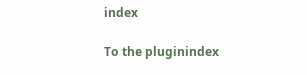index

To the pluginindex